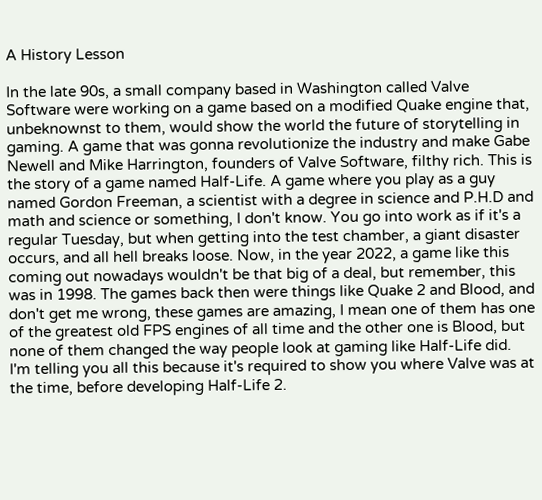A History Lesson

In the late 90s, a small company based in Washington called Valve Software were working on a game based on a modified Quake engine that, unbeknownst to them, would show the world the future of storytelling in gaming. A game that was gonna revolutionize the industry and make Gabe Newell and Mike Harrington, founders of Valve Software, filthy rich. This is the story of a game named Half-Life. A game where you play as a guy named Gordon Freeman, a scientist with a degree in science and P.H.D and math and science or something, I don't know. You go into work as if it's a regular Tuesday, but when getting into the test chamber, a giant disaster occurs, and all hell breaks loose. Now, in the year 2022, a game like this coming out nowadays wouldn't be that big of a deal, but remember, this was in 1998. The games back then were things like Quake 2 and Blood, and don't get me wrong, these games are amazing, I mean one of them has one of the greatest old FPS engines of all time and the other one is Blood, but none of them changed the way people look at gaming like Half-Life did. I'm telling you all this because it's required to show you where Valve was at the time, before developing Half-Life 2.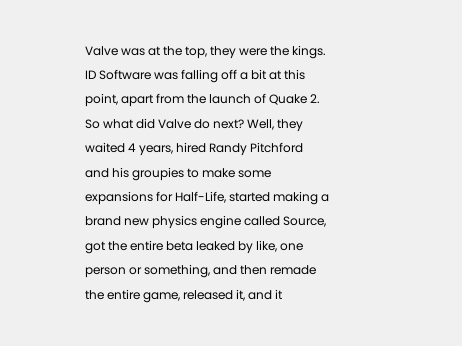Valve was at the top, they were the kings. ID Software was falling off a bit at this point, apart from the launch of Quake 2. So what did Valve do next? Well, they waited 4 years, hired Randy Pitchford and his groupies to make some expansions for Half-Life, started making a brand new physics engine called Source, got the entire beta leaked by like, one person or something, and then remade the entire game, released it, and it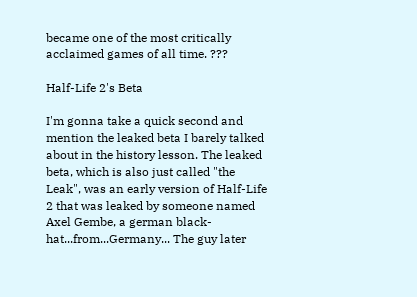became one of the most critically acclaimed games of all time. ???

Half-Life 2's Beta

I'm gonna take a quick second and mention the leaked beta I barely talked about in the history lesson. The leaked beta, which is also just called "the Leak", was an early version of Half-Life 2 that was leaked by someone named Axel Gembe, a german black-hat...from...Germany... The guy later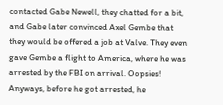contacted Gabe Newell, they chatted for a bit, and Gabe later convinced Axel Gembe that they would be offered a job at Valve. They even gave Gembe a flight to America, where he was arrested by the FBI on arrival. Oopsies! Anyways, before he got arrested, he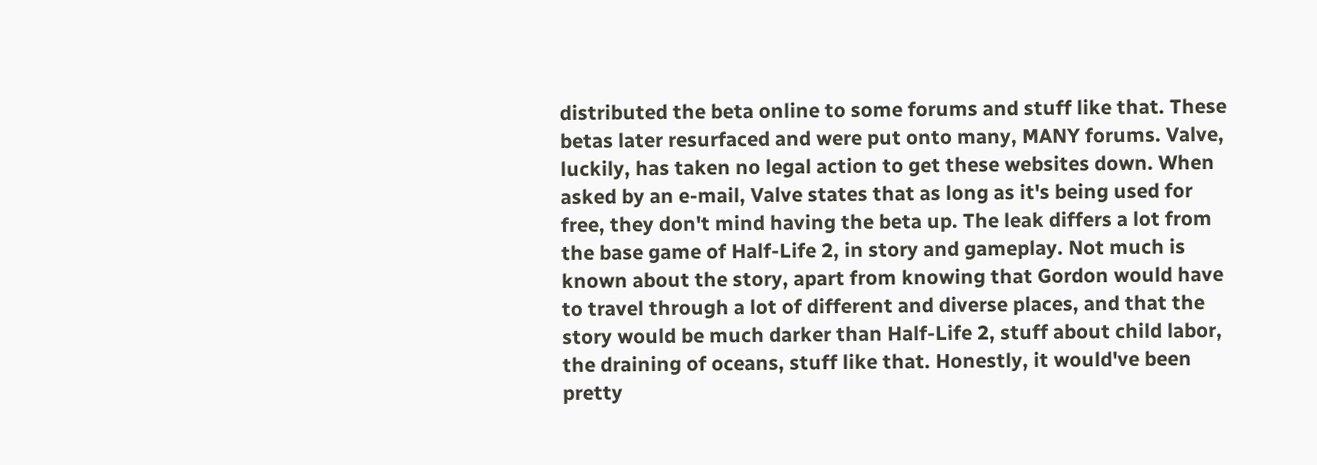distributed the beta online to some forums and stuff like that. These betas later resurfaced and were put onto many, MANY forums. Valve, luckily, has taken no legal action to get these websites down. When asked by an e-mail, Valve states that as long as it's being used for free, they don't mind having the beta up. The leak differs a lot from the base game of Half-Life 2, in story and gameplay. Not much is known about the story, apart from knowing that Gordon would have to travel through a lot of different and diverse places, and that the story would be much darker than Half-Life 2, stuff about child labor, the draining of oceans, stuff like that. Honestly, it would've been pretty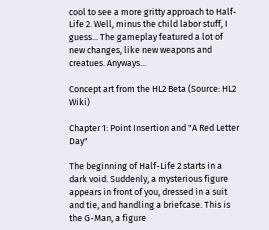cool to see a more gritty approach to Half-Life 2. Well, minus the child labor stuff, I guess... The gameplay featured a lot of new changes, like new weapons and creatues. Anyways...

Concept art from the HL2 Beta (Source: HL2 Wiki)

Chapter 1: Point Insertion and "A Red Letter Day"

The beginning of Half-Life 2 starts in a dark void. Suddenly, a mysterious figure appears in front of you, dressed in a suit and tie, and handling a briefcase. This is the G-Man, a figure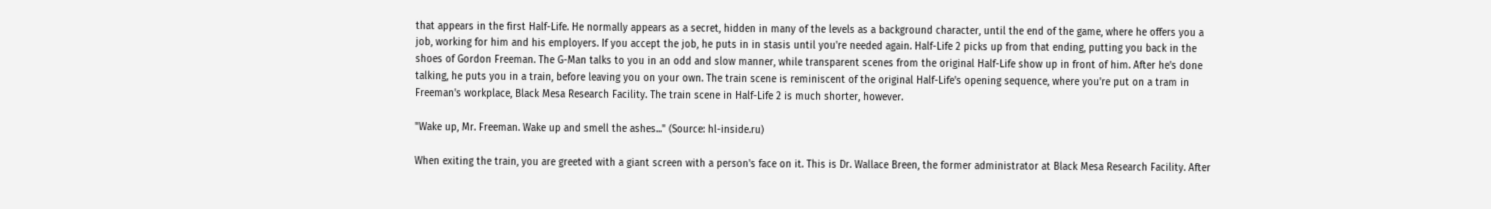that appears in the first Half-Life. He normally appears as a secret, hidden in many of the levels as a background character, until the end of the game, where he offers you a job, working for him and his employers. If you accept the job, he puts in in stasis until you're needed again. Half-Life 2 picks up from that ending, putting you back in the shoes of Gordon Freeman. The G-Man talks to you in an odd and slow manner, while transparent scenes from the original Half-Life show up in front of him. After he's done talking, he puts you in a train, before leaving you on your own. The train scene is reminiscent of the original Half-Life's opening sequence, where you're put on a tram in Freeman's workplace, Black Mesa Research Facility. The train scene in Half-Life 2 is much shorter, however.

"Wake up, Mr. Freeman. Wake up and smell the ashes..." (Source: hl-inside.ru)

When exiting the train, you are greeted with a giant screen with a person's face on it. This is Dr. Wallace Breen, the former administrator at Black Mesa Research Facility. After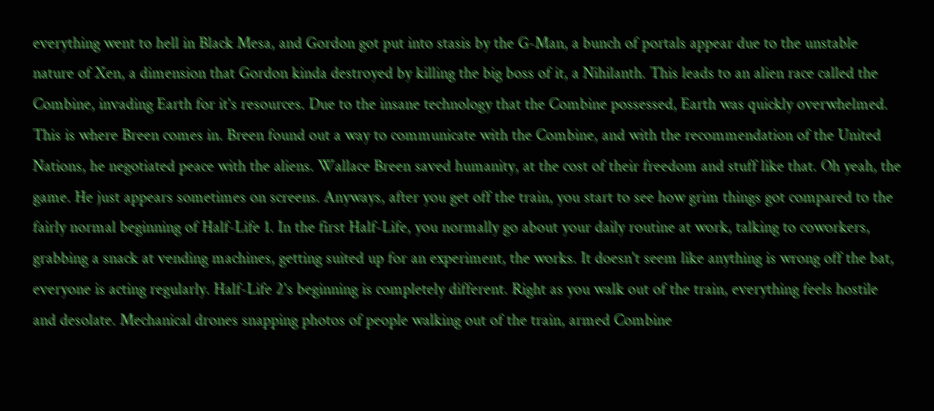everything went to hell in Black Mesa, and Gordon got put into stasis by the G-Man, a bunch of portals appear due to the unstable nature of Xen, a dimension that Gordon kinda destroyed by killing the big boss of it, a Nihilanth. This leads to an alien race called the Combine, invading Earth for it's resources. Due to the insane technology that the Combine possessed, Earth was quickly overwhelmed. This is where Breen comes in. Breen found out a way to communicate with the Combine, and with the recommendation of the United Nations, he negotiated peace with the aliens. Wallace Breen saved humanity, at the cost of their freedom and stuff like that. Oh yeah, the game. He just appears sometimes on screens. Anyways, after you get off the train, you start to see how grim things got compared to the fairly normal beginning of Half-Life 1. In the first Half-Life, you normally go about your daily routine at work, talking to coworkers, grabbing a snack at vending machines, getting suited up for an experiment, the works. It doesn't seem like anything is wrong off the bat, everyone is acting regularly. Half-Life 2's beginning is completely different. Right as you walk out of the train, everything feels hostile and desolate. Mechanical drones snapping photos of people walking out of the train, armed Combine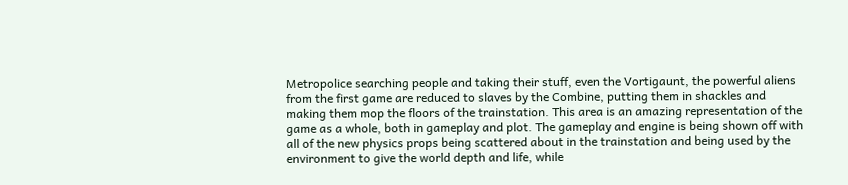Metropolice searching people and taking their stuff, even the Vortigaunt, the powerful aliens from the first game are reduced to slaves by the Combine, putting them in shackles and making them mop the floors of the trainstation. This area is an amazing representation of the game as a whole, both in gameplay and plot. The gameplay and engine is being shown off with all of the new physics props being scattered about in the trainstation and being used by the environment to give the world depth and life, while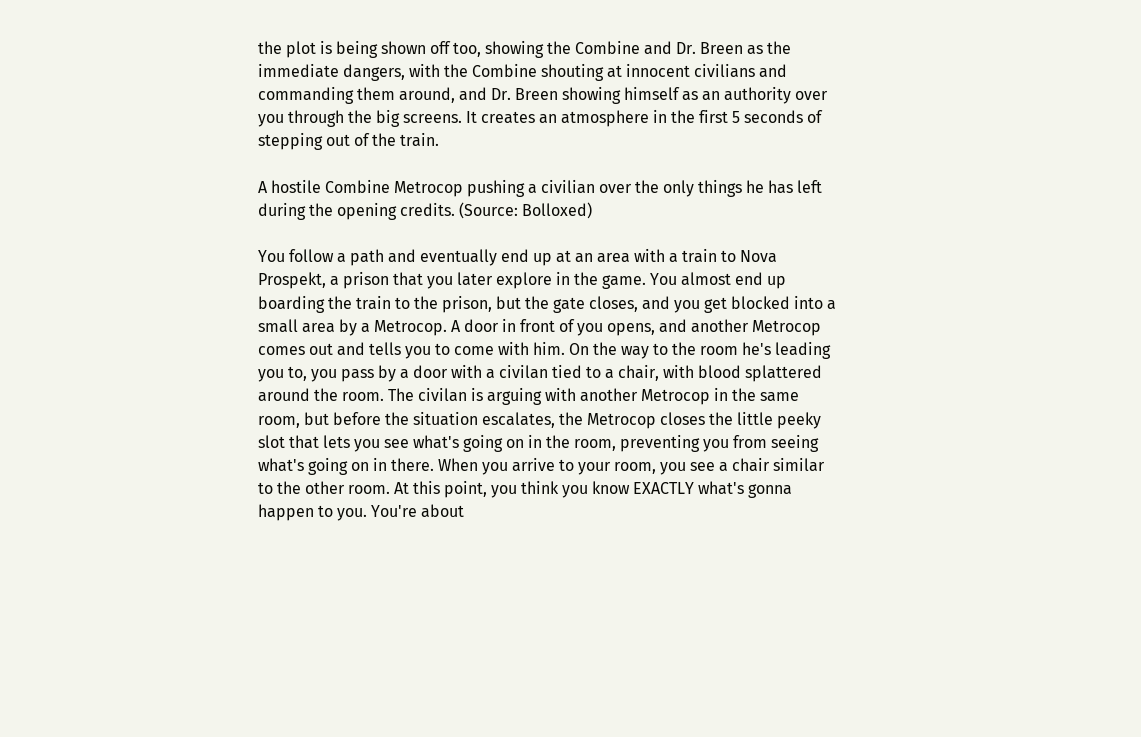the plot is being shown off too, showing the Combine and Dr. Breen as the immediate dangers, with the Combine shouting at innocent civilians and commanding them around, and Dr. Breen showing himself as an authority over you through the big screens. It creates an atmosphere in the first 5 seconds of stepping out of the train.

A hostile Combine Metrocop pushing a civilian over the only things he has left during the opening credits. (Source: Bolloxed)

You follow a path and eventually end up at an area with a train to Nova Prospekt, a prison that you later explore in the game. You almost end up boarding the train to the prison, but the gate closes, and you get blocked into a small area by a Metrocop. A door in front of you opens, and another Metrocop comes out and tells you to come with him. On the way to the room he's leading you to, you pass by a door with a civilan tied to a chair, with blood splattered around the room. The civilan is arguing with another Metrocop in the same room, but before the situation escalates, the Metrocop closes the little peeky slot that lets you see what's going on in the room, preventing you from seeing what's going on in there. When you arrive to your room, you see a chair similar to the other room. At this point, you think you know EXACTLY what's gonna happen to you. You're about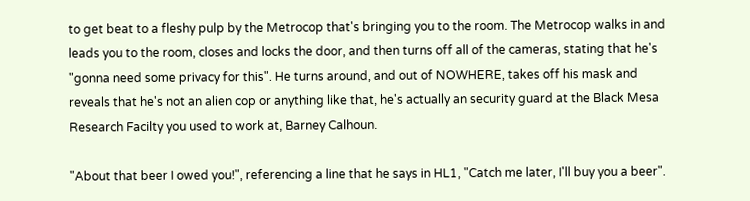to get beat to a fleshy pulp by the Metrocop that's bringing you to the room. The Metrocop walks in and leads you to the room, closes and locks the door, and then turns off all of the cameras, stating that he's "gonna need some privacy for this". He turns around, and out of NOWHERE, takes off his mask and reveals that he's not an alien cop or anything like that, he's actually an security guard at the Black Mesa Research Facilty you used to work at, Barney Calhoun.

"About that beer I owed you!", referencing a line that he says in HL1, "Catch me later, I'll buy you a beer".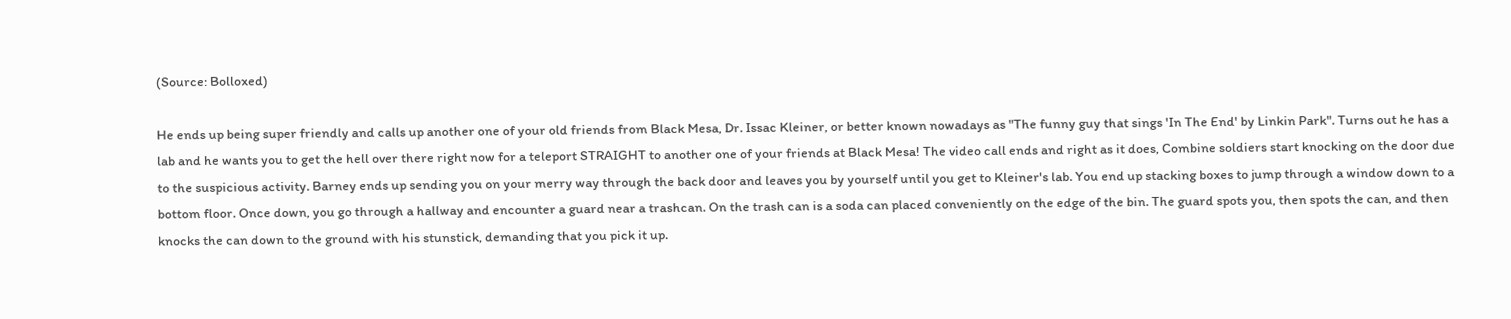(Source: Bolloxed)

He ends up being super friendly and calls up another one of your old friends from Black Mesa, Dr. Issac Kleiner, or better known nowadays as "The funny guy that sings 'In The End' by Linkin Park". Turns out he has a lab and he wants you to get the hell over there right now for a teleport STRAIGHT to another one of your friends at Black Mesa! The video call ends and right as it does, Combine soldiers start knocking on the door due to the suspicious activity. Barney ends up sending you on your merry way through the back door and leaves you by yourself until you get to Kleiner's lab. You end up stacking boxes to jump through a window down to a bottom floor. Once down, you go through a hallway and encounter a guard near a trashcan. On the trash can is a soda can placed conveniently on the edge of the bin. The guard spots you, then spots the can, and then knocks the can down to the ground with his stunstick, demanding that you pick it up.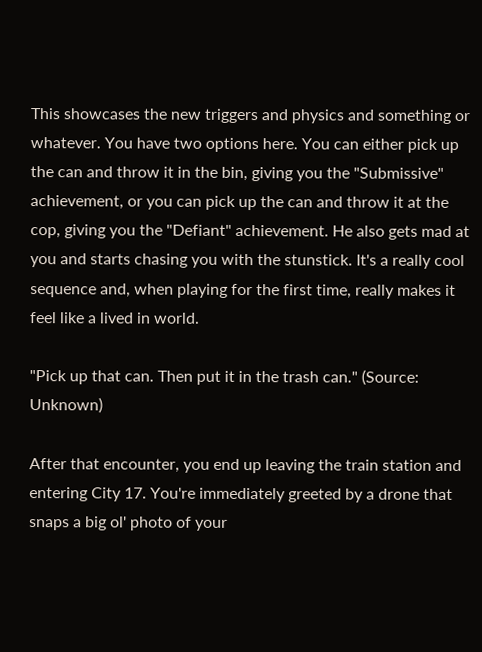This showcases the new triggers and physics and something or whatever. You have two options here. You can either pick up the can and throw it in the bin, giving you the "Submissive" achievement, or you can pick up the can and throw it at the cop, giving you the "Defiant" achievement. He also gets mad at you and starts chasing you with the stunstick. It's a really cool sequence and, when playing for the first time, really makes it feel like a lived in world.

"Pick up that can. Then put it in the trash can." (Source: Unknown)

After that encounter, you end up leaving the train station and entering City 17. You're immediately greeted by a drone that snaps a big ol' photo of your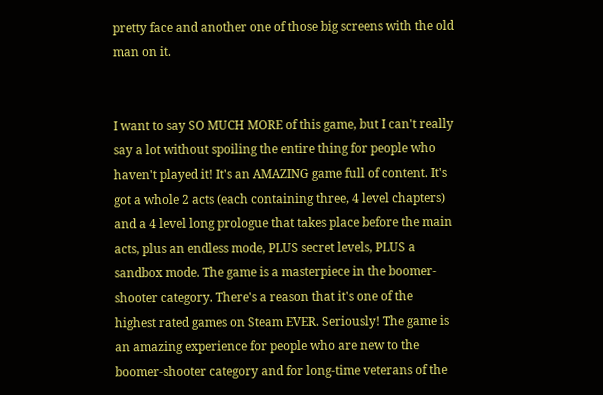pretty face and another one of those big screens with the old man on it.


I want to say SO MUCH MORE of this game, but I can't really say a lot without spoiling the entire thing for people who haven't played it! It's an AMAZING game full of content. It's got a whole 2 acts (each containing three, 4 level chapters) and a 4 level long prologue that takes place before the main acts, plus an endless mode, PLUS secret levels, PLUS a sandbox mode. The game is a masterpiece in the boomer-shooter category. There's a reason that it's one of the highest rated games on Steam EVER. Seriously! The game is an amazing experience for people who are new to the boomer-shooter category and for long-time veterans of the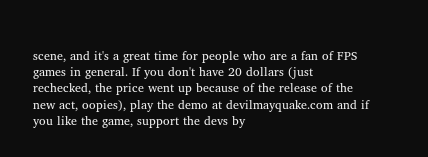scene, and it's a great time for people who are a fan of FPS games in general. If you don't have 20 dollars (just rechecked, the price went up because of the release of the new act, oopies), play the demo at devilmayquake.com and if you like the game, support the devs by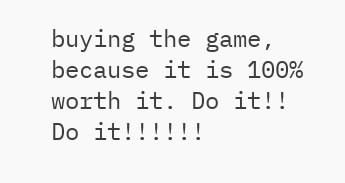buying the game, because it is 100% worth it. Do it!! Do it!!!!!!